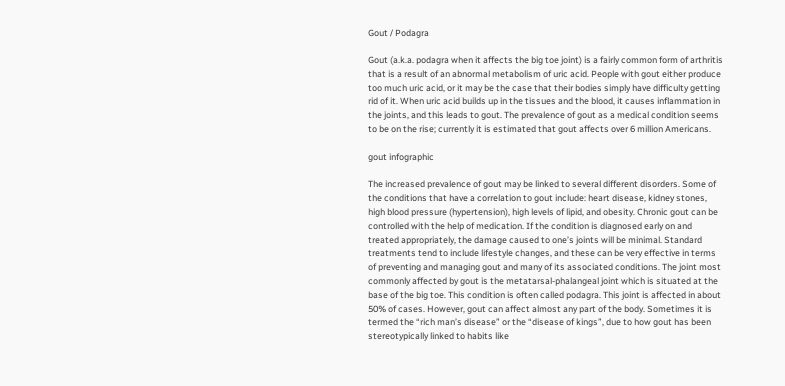Gout / Podagra

Gout (a.k.a. podagra when it affects the big toe joint) is a fairly common form of arthritis that is a result of an abnormal metabolism of uric acid. People with gout either produce too much uric acid, or it may be the case that their bodies simply have difficulty getting rid of it. When uric acid builds up in the tissues and the blood, it causes inflammation in the joints, and this leads to gout. The prevalence of gout as a medical condition seems to be on the rise; currently it is estimated that gout affects over 6 million Americans.

gout infographic

The increased prevalence of gout may be linked to several different disorders. Some of the conditions that have a correlation to gout include: heart disease, kidney stones, high blood pressure (hypertension), high levels of lipid, and obesity. Chronic gout can be controlled with the help of medication. If the condition is diagnosed early on and treated appropriately, the damage caused to one’s joints will be minimal. Standard treatments tend to include lifestyle changes, and these can be very effective in terms of preventing and managing gout and many of its associated conditions. The joint most commonly affected by gout is the metatarsal-phalangeal joint which is situated at the base of the big toe. This condition is often called podagra. This joint is affected in about 50% of cases. However, gout can affect almost any part of the body. Sometimes it is termed the “rich man’s disease” or the “disease of kings”, due to how gout has been stereotypically linked to habits like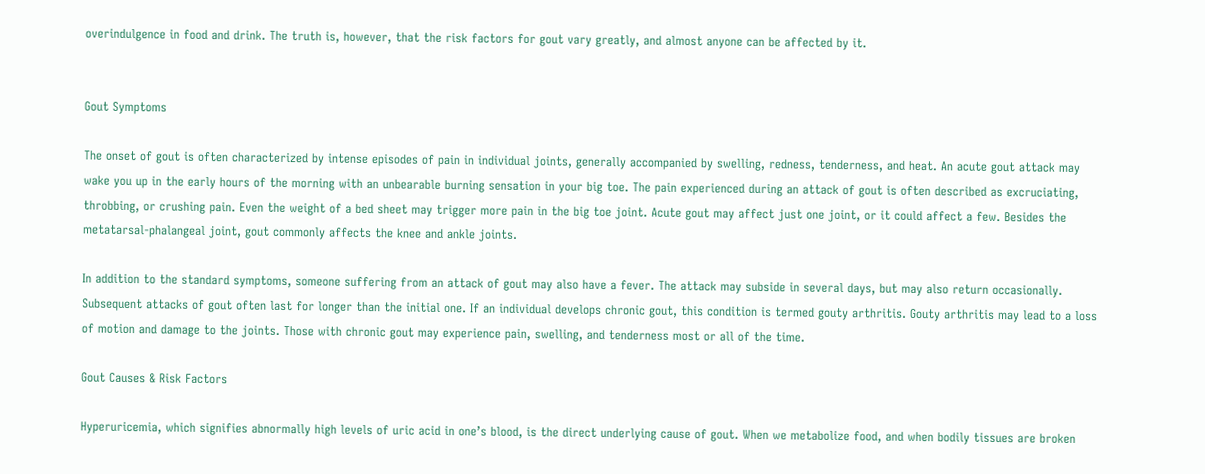overindulgence in food and drink. The truth is, however, that the risk factors for gout vary greatly, and almost anyone can be affected by it.


Gout Symptoms

The onset of gout is often characterized by intense episodes of pain in individual joints, generally accompanied by swelling, redness, tenderness, and heat. An acute gout attack may wake you up in the early hours of the morning with an unbearable burning sensation in your big toe. The pain experienced during an attack of gout is often described as excruciating, throbbing, or crushing pain. Even the weight of a bed sheet may trigger more pain in the big toe joint. Acute gout may affect just one joint, or it could affect a few. Besides the metatarsal-phalangeal joint, gout commonly affects the knee and ankle joints.

In addition to the standard symptoms, someone suffering from an attack of gout may also have a fever. The attack may subside in several days, but may also return occasionally. Subsequent attacks of gout often last for longer than the initial one. If an individual develops chronic gout, this condition is termed gouty arthritis. Gouty arthritis may lead to a loss of motion and damage to the joints. Those with chronic gout may experience pain, swelling, and tenderness most or all of the time.

Gout Causes & Risk Factors

Hyperuricemia, which signifies abnormally high levels of uric acid in one’s blood, is the direct underlying cause of gout. When we metabolize food, and when bodily tissues are broken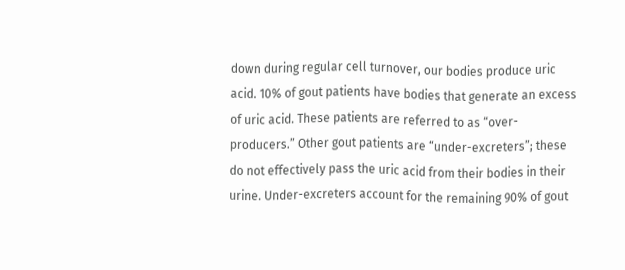down during regular cell turnover, our bodies produce uric acid. 10% of gout patients have bodies that generate an excess of uric acid. These patients are referred to as “over-producers.” Other gout patients are “under-excreters”; these do not effectively pass the uric acid from their bodies in their urine. Under-excreters account for the remaining 90% of gout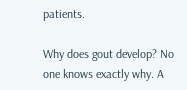patients.

Why does gout develop? No one knows exactly why. A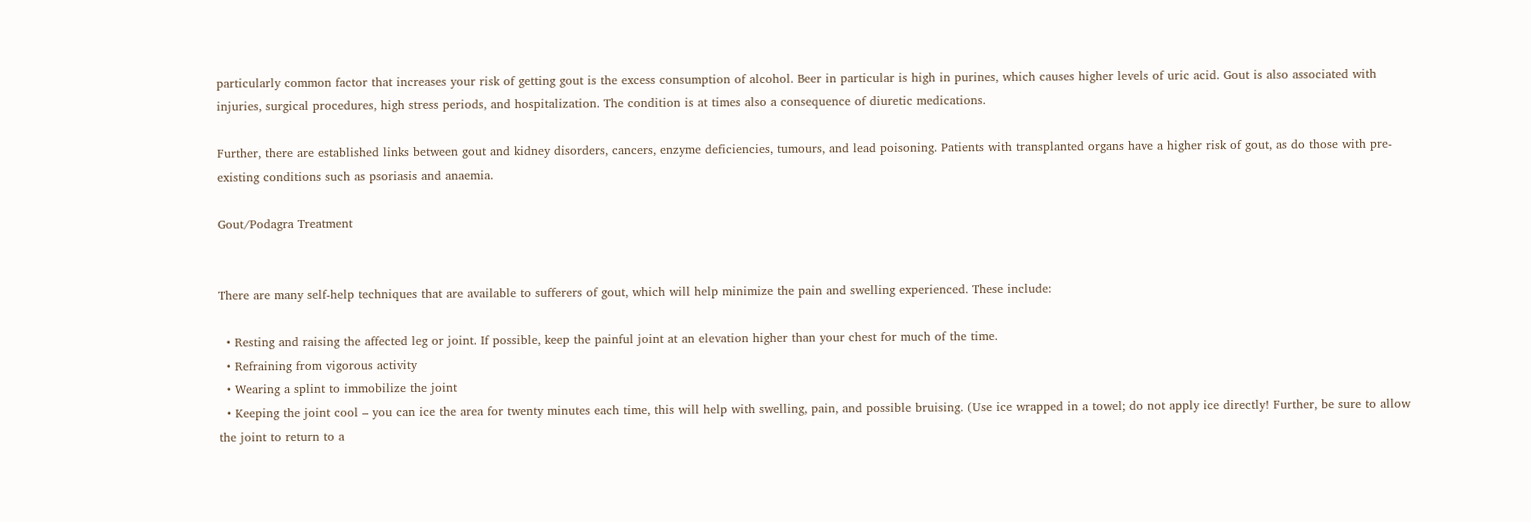particularly common factor that increases your risk of getting gout is the excess consumption of alcohol. Beer in particular is high in purines, which causes higher levels of uric acid. Gout is also associated with injuries, surgical procedures, high stress periods, and hospitalization. The condition is at times also a consequence of diuretic medications.

Further, there are established links between gout and kidney disorders, cancers, enzyme deficiencies, tumours, and lead poisoning. Patients with transplanted organs have a higher risk of gout, as do those with pre-existing conditions such as psoriasis and anaemia.

Gout/Podagra Treatment


There are many self-help techniques that are available to sufferers of gout, which will help minimize the pain and swelling experienced. These include:

  • Resting and raising the affected leg or joint. If possible, keep the painful joint at an elevation higher than your chest for much of the time.
  • Refraining from vigorous activity
  • Wearing a splint to immobilize the joint
  • Keeping the joint cool – you can ice the area for twenty minutes each time, this will help with swelling, pain, and possible bruising. (Use ice wrapped in a towel; do not apply ice directly! Further, be sure to allow the joint to return to a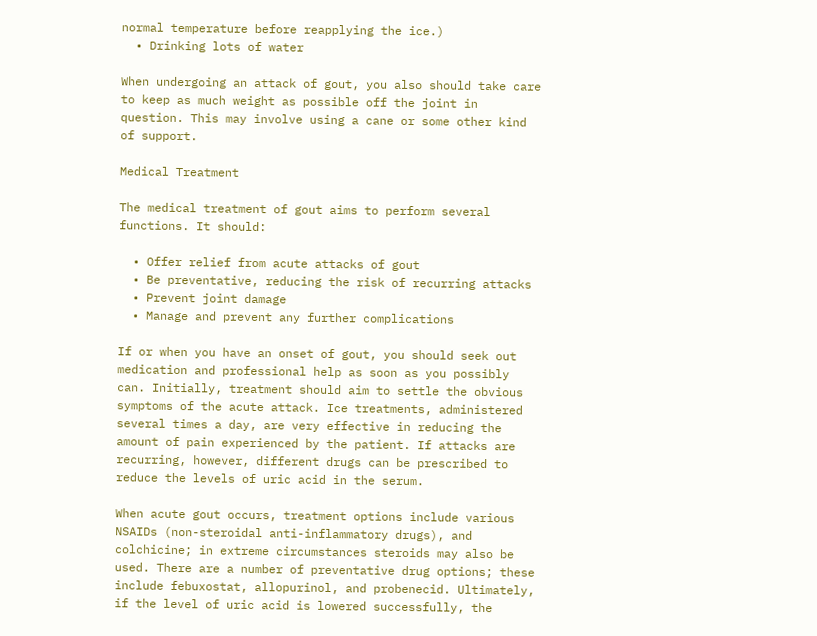normal temperature before reapplying the ice.)
  • Drinking lots of water

When undergoing an attack of gout, you also should take care to keep as much weight as possible off the joint in question. This may involve using a cane or some other kind of support.

Medical Treatment

The medical treatment of gout aims to perform several functions. It should:

  • Offer relief from acute attacks of gout
  • Be preventative, reducing the risk of recurring attacks
  • Prevent joint damage
  • Manage and prevent any further complications

If or when you have an onset of gout, you should seek out medication and professional help as soon as you possibly can. Initially, treatment should aim to settle the obvious symptoms of the acute attack. Ice treatments, administered several times a day, are very effective in reducing the amount of pain experienced by the patient. If attacks are recurring, however, different drugs can be prescribed to reduce the levels of uric acid in the serum.

When acute gout occurs, treatment options include various NSAIDs (non-steroidal anti-inflammatory drugs), and colchicine; in extreme circumstances steroids may also be used. There are a number of preventative drug options; these include febuxostat, allopurinol, and probenecid. Ultimately, if the level of uric acid is lowered successfully, the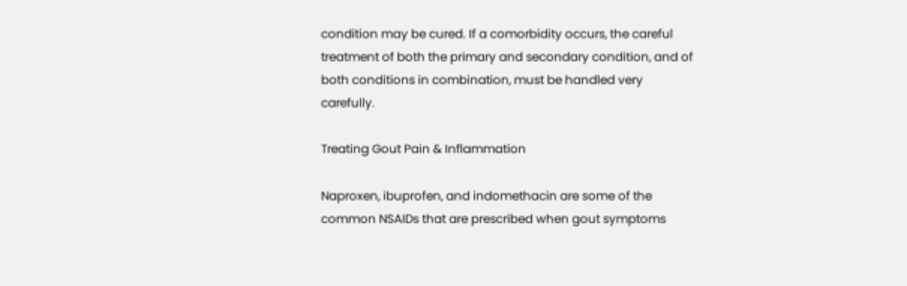condition may be cured. If a comorbidity occurs, the careful treatment of both the primary and secondary condition, and of both conditions in combination, must be handled very carefully.

Treating Gout Pain & Inflammation

Naproxen, ibuprofen, and indomethacin are some of the common NSAIDs that are prescribed when gout symptoms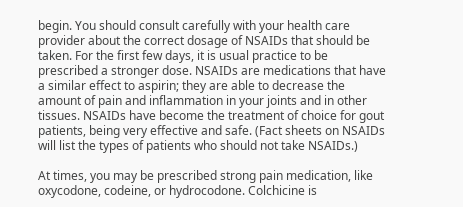begin. You should consult carefully with your health care provider about the correct dosage of NSAIDs that should be taken. For the first few days, it is usual practice to be prescribed a stronger dose. NSAIDs are medications that have a similar effect to aspirin; they are able to decrease the amount of pain and inflammation in your joints and in other tissues. NSAIDs have become the treatment of choice for gout patients, being very effective and safe. (Fact sheets on NSAIDs will list the types of patients who should not take NSAIDs.)

At times, you may be prescribed strong pain medication, like oxycodone, codeine, or hydrocodone. Colchicine is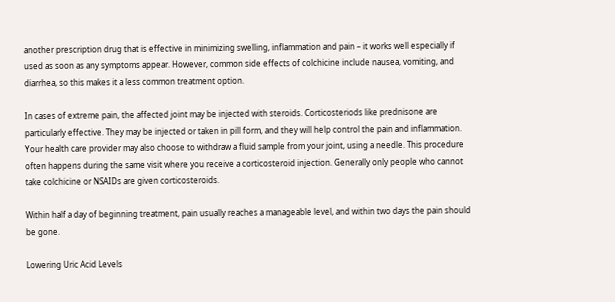another prescription drug that is effective in minimizing swelling, inflammation and pain – it works well especially if used as soon as any symptoms appear. However, common side effects of colchicine include nausea, vomiting, and diarrhea, so this makes it a less common treatment option.

In cases of extreme pain, the affected joint may be injected with steroids. Corticosteriods like prednisone are particularly effective. They may be injected or taken in pill form, and they will help control the pain and inflammation. Your health care provider may also choose to withdraw a fluid sample from your joint, using a needle. This procedure often happens during the same visit where you receive a corticosteroid injection. Generally only people who cannot take colchicine or NSAIDs are given corticosteroids.

Within half a day of beginning treatment, pain usually reaches a manageable level, and within two days the pain should be gone.

Lowering Uric Acid Levels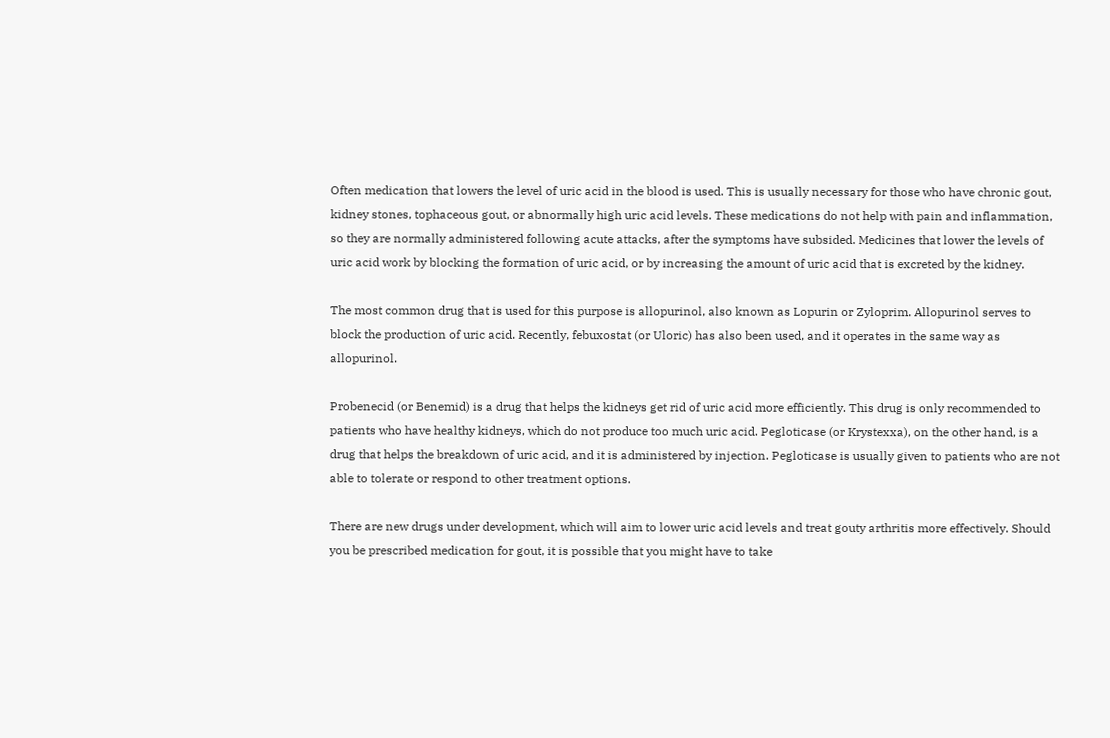Often medication that lowers the level of uric acid in the blood is used. This is usually necessary for those who have chronic gout, kidney stones, tophaceous gout, or abnormally high uric acid levels. These medications do not help with pain and inflammation, so they are normally administered following acute attacks, after the symptoms have subsided. Medicines that lower the levels of uric acid work by blocking the formation of uric acid, or by increasing the amount of uric acid that is excreted by the kidney.

The most common drug that is used for this purpose is allopurinol, also known as Lopurin or Zyloprim. Allopurinol serves to block the production of uric acid. Recently, febuxostat (or Uloric) has also been used, and it operates in the same way as allopurinol.

Probenecid (or Benemid) is a drug that helps the kidneys get rid of uric acid more efficiently. This drug is only recommended to patients who have healthy kidneys, which do not produce too much uric acid. Pegloticase (or Krystexxa), on the other hand, is a drug that helps the breakdown of uric acid, and it is administered by injection. Pegloticase is usually given to patients who are not able to tolerate or respond to other treatment options.

There are new drugs under development, which will aim to lower uric acid levels and treat gouty arthritis more effectively. Should you be prescribed medication for gout, it is possible that you might have to take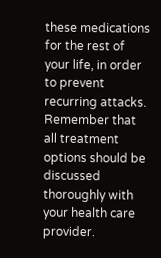these medications for the rest of your life, in order to prevent recurring attacks. Remember that all treatment options should be discussed thoroughly with your health care provider.